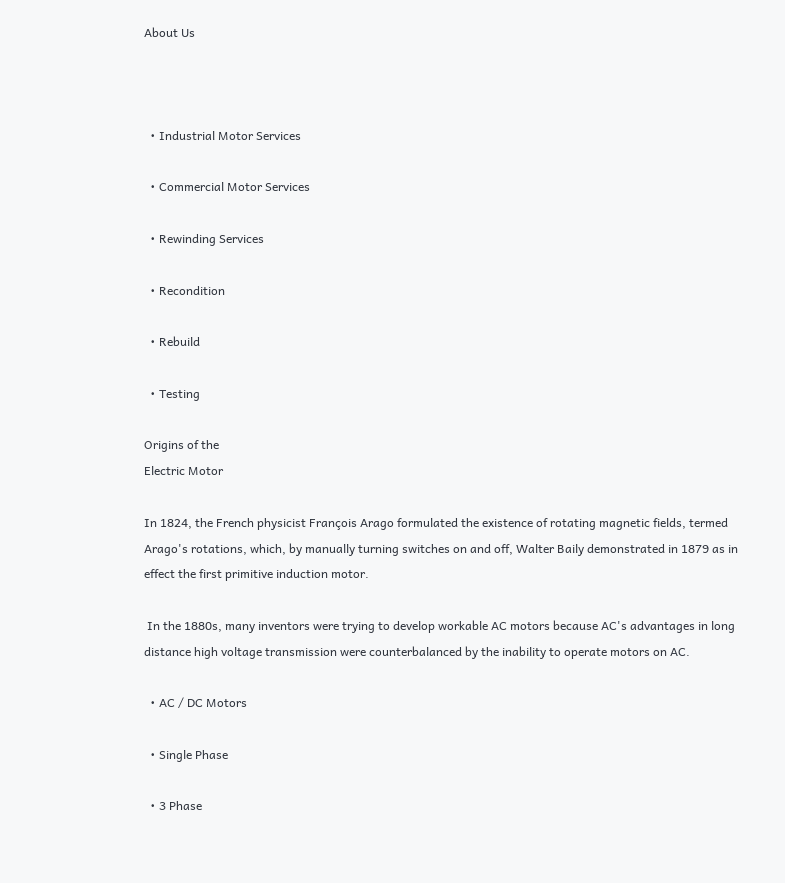About Us



  • Industrial Motor Services

  • Commercial Motor Services

  • Rewinding Services

  • Recondition

  • Rebuild

  • Testing

Origins of the
Electric Motor

In 1824, the French physicist François Arago formulated the existence of rotating magnetic fields, termed Arago's rotations, which, by manually turning switches on and off, Walter Baily demonstrated in 1879 as in effect the first primitive induction motor.

 In the 1880s, many inventors were trying to develop workable AC motors because AC's advantages in long distance high voltage transmission were counterbalanced by the inability to operate motors on AC.

  • AC / DC Motors

  • Single Phase

  • 3 Phase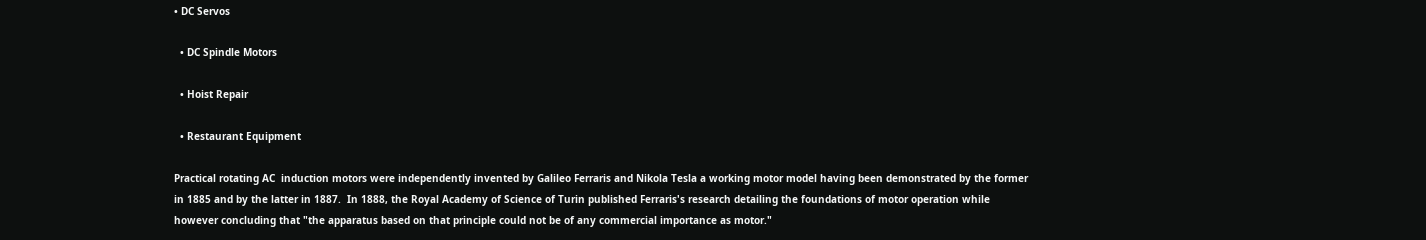• DC Servos

  • DC Spindle Motors

  • Hoist Repair

  • Restaurant Equipment

Practical rotating AC  induction motors were independently invented by Galileo Ferraris and Nikola Tesla a working motor model having been demonstrated by the former in 1885 and by the latter in 1887.  In 1888, the Royal Academy of Science of Turin published Ferraris's research detailing the foundations of motor operation while however concluding that "the apparatus based on that principle could not be of any commercial importance as motor."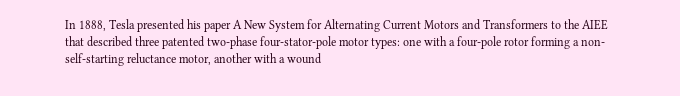In 1888, Tesla presented his paper A New System for Alternating Current Motors and Transformers to the AIEE that described three patented two-phase four-stator-pole motor types: one with a four-pole rotor forming a non-self-starting reluctance motor, another with a wound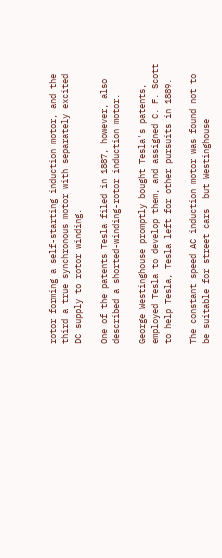rotor forming a self-starting induction motor, and the third a true synchronous motor with separately excited DC supply to rotor winding.

One of the patents Tesla filed in 1887, however, also described a shorted-winding-rotor induction motor.

George Westinghouse promptly bought Tesla's patents, employed Tesla to develop them, and assigned C. F. Scott to help Tesla, Tesla left for other pursuits in 1889.

The constant speed AC induction motor was found not to be suitable for street cars  but Westinghouse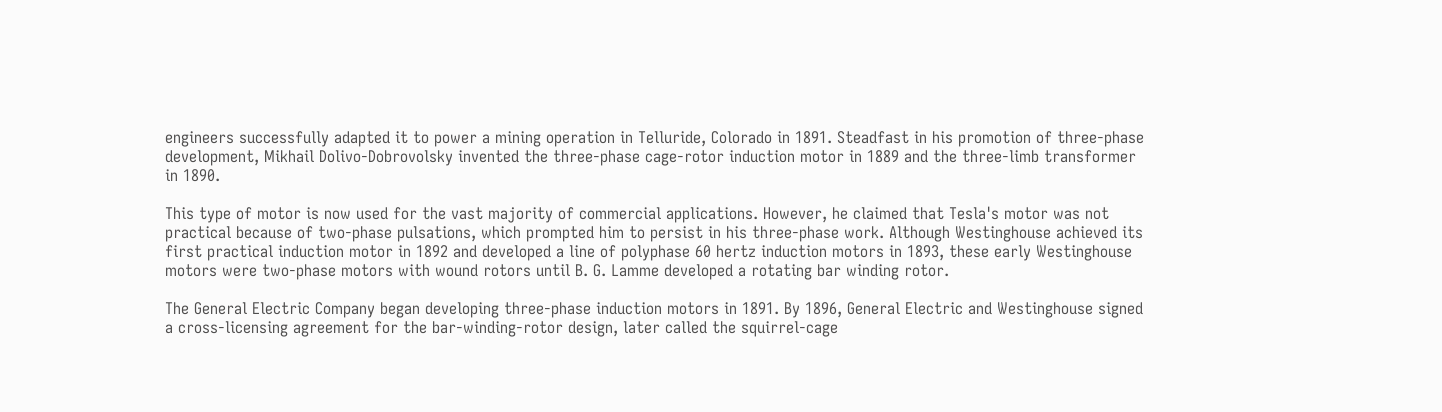engineers successfully adapted it to power a mining operation in Telluride, Colorado in 1891. Steadfast in his promotion of three-phase development, Mikhail Dolivo-Dobrovolsky invented the three-phase cage-rotor induction motor in 1889 and the three-limb transformer in 1890.

This type of motor is now used for the vast majority of commercial applications. However, he claimed that Tesla's motor was not practical because of two-phase pulsations, which prompted him to persist in his three-phase work. Although Westinghouse achieved its first practical induction motor in 1892 and developed a line of polyphase 60 hertz induction motors in 1893, these early Westinghouse motors were two-phase motors with wound rotors until B. G. Lamme developed a rotating bar winding rotor.

The General Electric Company began developing three-phase induction motors in 1891. By 1896, General Electric and Westinghouse signed a cross-licensing agreement for the bar-winding-rotor design, later called the squirrel-cage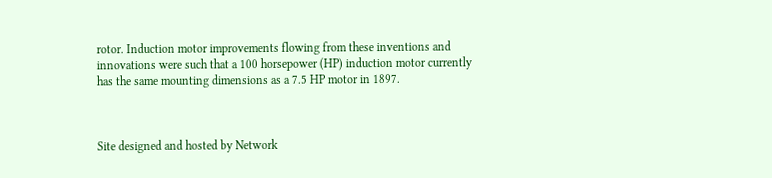rotor. Induction motor improvements flowing from these inventions and innovations were such that a 100 horsepower (HP) induction motor currently has the same mounting dimensions as a 7.5 HP motor in 1897.



Site designed and hosted by Network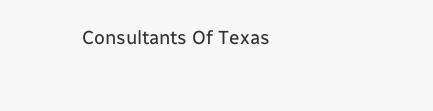Consultants Of Texas